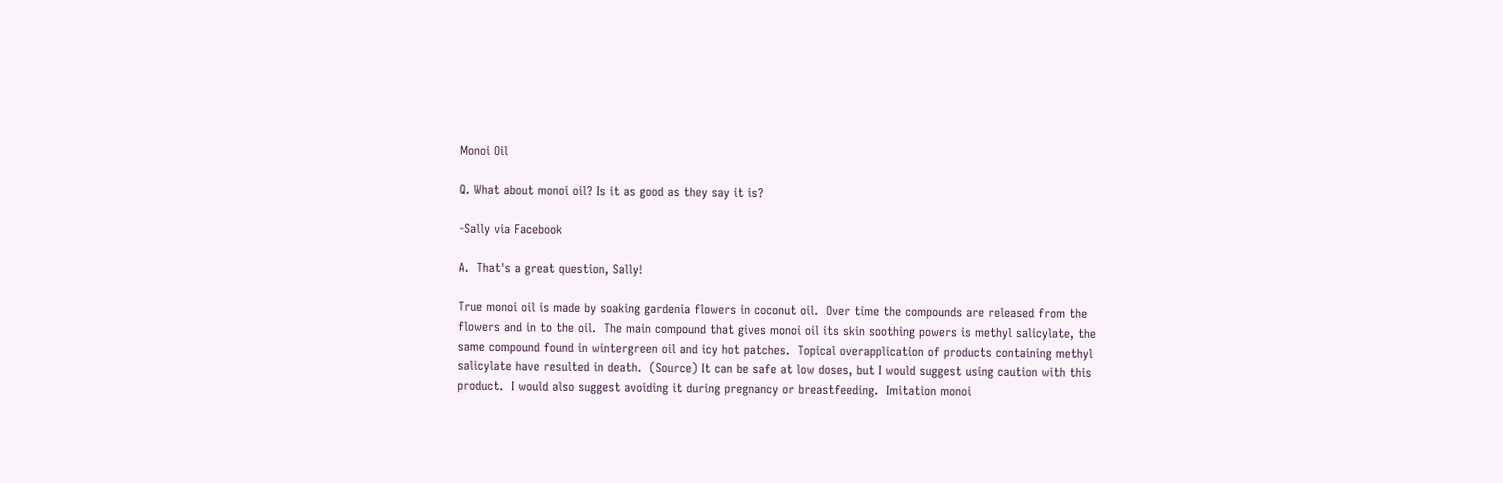Monoi Oil

Q. What about monoi oil? Is it as good as they say it is?

-Sally via Facebook

A.  That's a great question, Sally!

True monoi oil is made by soaking gardenia flowers in coconut oil.  Over time the compounds are released from the flowers and in to the oil.  The main compound that gives monoi oil its skin soothing powers is methyl salicylate, the same compound found in wintergreen oil and icy hot patches.  Topical overapplication of products containing methyl salicylate have resulted in death.  (Source) It can be safe at low doses, but I would suggest using caution with this product.  I would also suggest avoiding it during pregnancy or breastfeeding.  Imitation monoi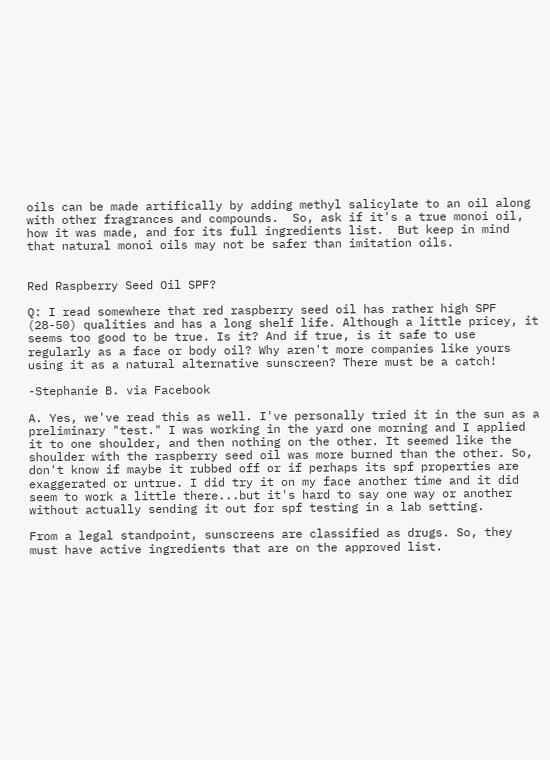oils can be made artifically by adding methyl salicylate to an oil along with other fragrances and compounds.  So, ask if it's a true monoi oil, how it was made, and for its full ingredients list.  But keep in mind that natural monoi oils may not be safer than imitation oils.


Red Raspberry Seed Oil SPF?

Q: I read somewhere that red raspberry seed oil has rather high SPF (28-50) qualities and has a long shelf life. Although a little pricey, it seems too good to be true. Is it? And if true, is it safe to use regularly as a face or body oil? Why aren't more companies like yours using it as a natural alternative sunscreen? There must be a catch!

-Stephanie B. via Facebook

A. Yes, we've read this as well. I've personally tried it in the sun as a preliminary "test." I was working in the yard one morning and I applied it to one shoulder, and then nothing on the other. It seemed like the shoulder with the raspberry seed oil was more burned than the other. So, don't know if maybe it rubbed off or if perhaps its spf properties are exaggerated or untrue. I did try it on my face another time and it did seem to work a little there...but it's hard to say one way or another without actually sending it out for spf testing in a lab setting.

From a legal standpoint, sunscreens are classified as drugs. So, they must have active ingredients that are on the approved list.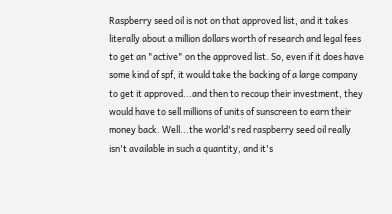Raspberry seed oil is not on that approved list, and it takes literally about a million dollars worth of research and legal fees to get an "active" on the approved list. So, even if it does have some kind of spf, it would take the backing of a large company to get it approved...and then to recoup their investment, they would have to sell millions of units of sunscreen to earn their money back. Well...the world's red raspberry seed oil really isn't available in such a quantity, and it's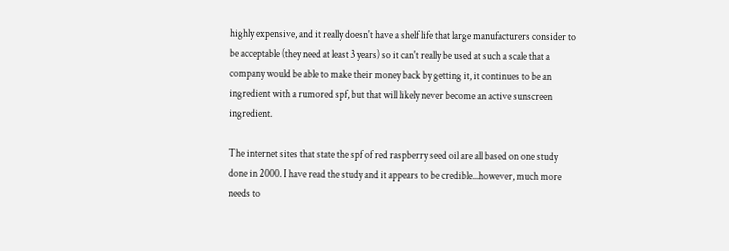highly expensive, and it really doesn't have a shelf life that large manufacturers consider to be acceptable (they need at least 3 years) so it can't really be used at such a scale that a company would be able to make their money back by getting it, it continues to be an ingredient with a rumored spf, but that will likely never become an active sunscreen ingredient.

The internet sites that state the spf of red raspberry seed oil are all based on one study done in 2000. I have read the study and it appears to be credible...however, much more needs to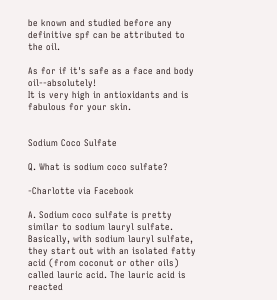be known and studied before any definitive spf can be attributed to the oil.

As for if it's safe as a face and body oil--absolutely!
It is very high in antioxidants and is fabulous for your skin.


Sodium Coco Sulfate

Q. What is sodium coco sulfate?

-Charlotte via Facebook

A. Sodium coco sulfate is pretty similar to sodium lauryl sulfate. Basically, with sodium lauryl sulfate, they start out with an isolated fatty acid (from coconut or other oils) called lauric acid. The lauric acid is reacted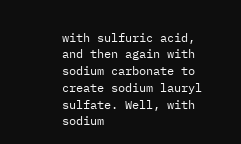with sulfuric acid, and then again with sodium carbonate to create sodium lauryl sulfate. Well, with sodium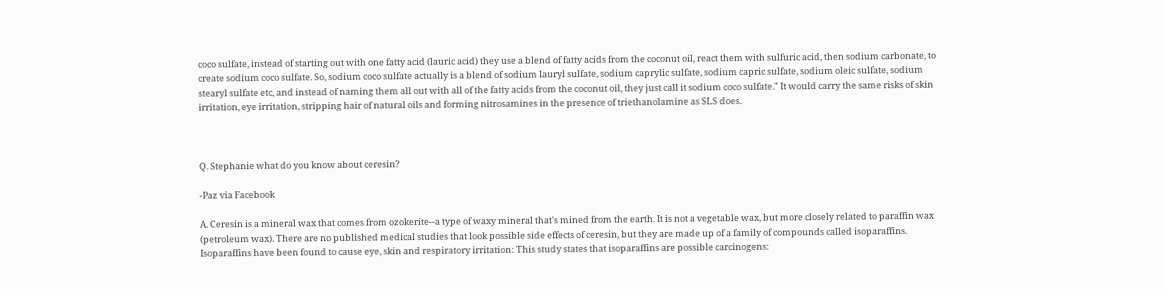coco sulfate, instead of starting out with one fatty acid (lauric acid) they use a blend of fatty acids from the coconut oil, react them with sulfuric acid, then sodium carbonate, to create sodium coco sulfate. So, sodium coco sulfate actually is a blend of sodium lauryl sulfate, sodium caprylic sulfate, sodium capric sulfate, sodium oleic sulfate, sodium stearyl sulfate etc, and instead of naming them all out with all of the fatty acids from the coconut oil, they just call it sodium coco sulfate." It would carry the same risks of skin irritation, eye irritation, stripping hair of natural oils and forming nitrosamines in the presence of triethanolamine as SLS does.



Q. Stephanie what do you know about ceresin?

-Paz via Facebook

A. Ceresin is a mineral wax that comes from ozokerite--a type of waxy mineral that's mined from the earth. It is not a vegetable wax, but more closely related to paraffin wax (petroleum wax). There are no published medical studies that look possible side effects of ceresin, but they are made up of a family of compounds called isoparaffins. Isoparaffins have been found to cause eye, skin and respiratory irritation: This study states that isoparaffins are possible carcinogens: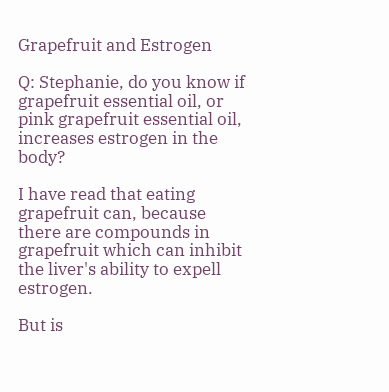Grapefruit and Estrogen

Q: Stephanie, do you know if grapefruit essential oil, or pink grapefruit essential oil, increases estrogen in the body?

I have read that eating grapefruit can, because there are compounds in grapefruit which can inhibit the liver's ability to expell estrogen.

But is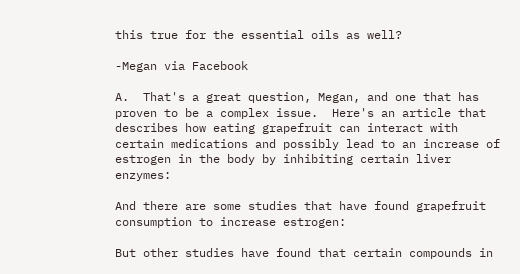this true for the essential oils as well?

-Megan via Facebook

A.  That's a great question, Megan, and one that has proven to be a complex issue.  Here's an article that describes how eating grapefruit can interact with certain medications and possibly lead to an increase of estrogen in the body by inhibiting certain liver enzymes:

And there are some studies that have found grapefruit consumption to increase estrogen:

But other studies have found that certain compounds in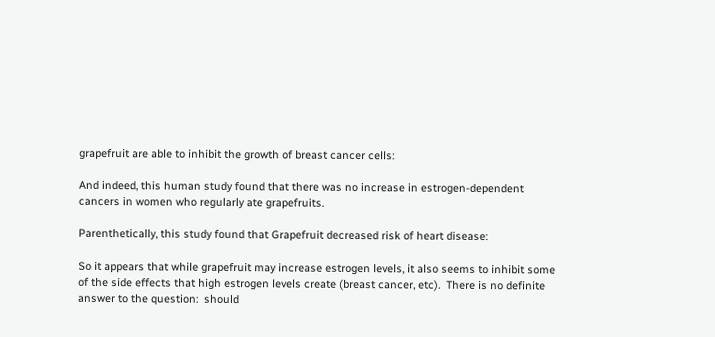grapefruit are able to inhibit the growth of breast cancer cells:

And indeed, this human study found that there was no increase in estrogen-dependent cancers in women who regularly ate grapefruits.

Parenthetically, this study found that Grapefruit decreased risk of heart disease:

So it appears that while grapefruit may increase estrogen levels, it also seems to inhibit some of the side effects that high estrogen levels create (breast cancer, etc).  There is no definite answer to the question:  should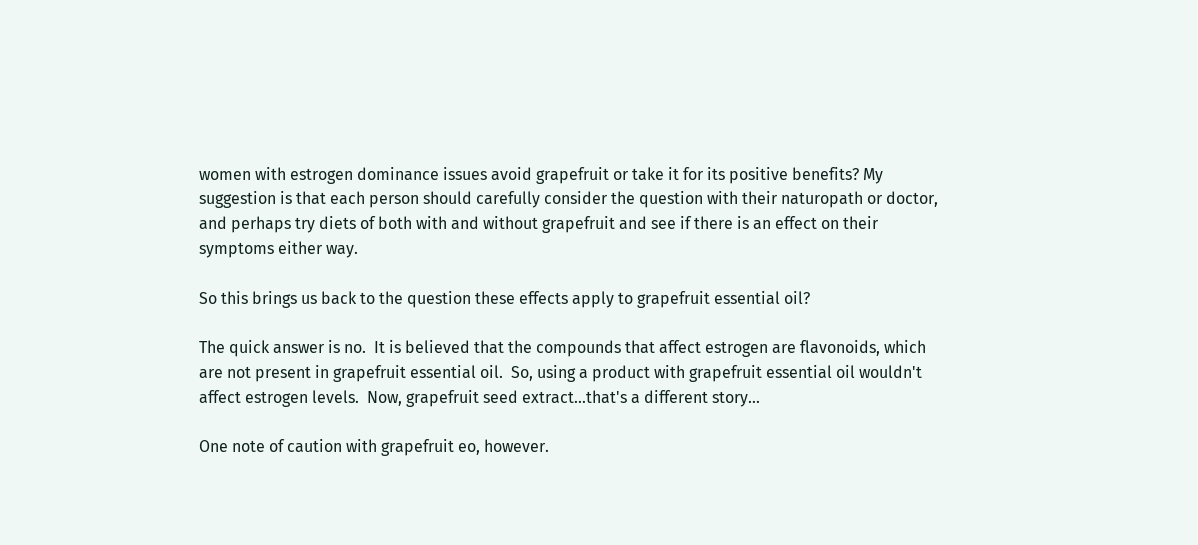women with estrogen dominance issues avoid grapefruit or take it for its positive benefits? My suggestion is that each person should carefully consider the question with their naturopath or doctor, and perhaps try diets of both with and without grapefruit and see if there is an effect on their symptoms either way.

So this brings us back to the question these effects apply to grapefruit essential oil?

The quick answer is no.  It is believed that the compounds that affect estrogen are flavonoids, which are not present in grapefruit essential oil.  So, using a product with grapefruit essential oil wouldn't affect estrogen levels.  Now, grapefruit seed extract...that's a different story...

One note of caution with grapefruit eo, however.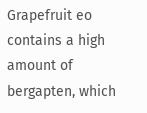Grapefruit eo contains a high amount of bergapten, which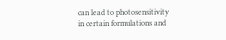can lead to photosensitivity in certain formulations and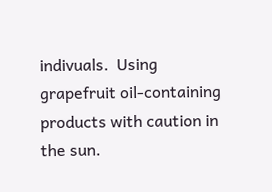indivuals.  Using grapefruit oil-containing products with caution in the sun.